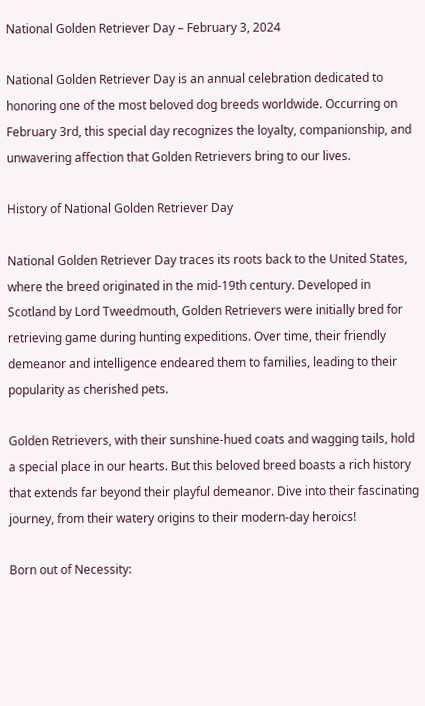National Golden Retriever Day – February 3, 2024

National Golden Retriever Day is an annual celebration dedicated to honoring one of the most beloved dog breeds worldwide. Occurring on February 3rd, this special day recognizes the loyalty, companionship, and unwavering affection that Golden Retrievers bring to our lives.

History of National Golden Retriever Day

National Golden Retriever Day traces its roots back to the United States, where the breed originated in the mid-19th century. Developed in Scotland by Lord Tweedmouth, Golden Retrievers were initially bred for retrieving game during hunting expeditions. Over time, their friendly demeanor and intelligence endeared them to families, leading to their popularity as cherished pets.

Golden Retrievers, with their sunshine-hued coats and wagging tails, hold a special place in our hearts. But this beloved breed boasts a rich history that extends far beyond their playful demeanor. Dive into their fascinating journey, from their watery origins to their modern-day heroics!

Born out of Necessity: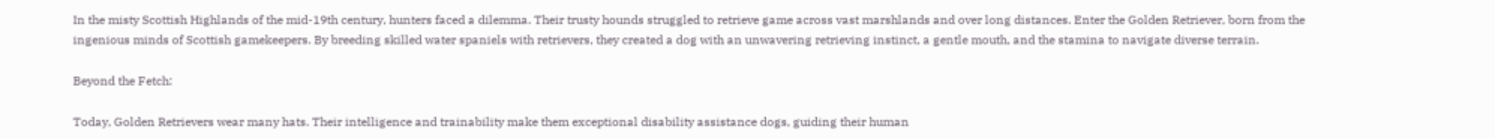In the misty Scottish Highlands of the mid-19th century, hunters faced a dilemma. Their trusty hounds struggled to retrieve game across vast marshlands and over long distances. Enter the Golden Retriever, born from the ingenious minds of Scottish gamekeepers. By breeding skilled water spaniels with retrievers, they created a dog with an unwavering retrieving instinct, a gentle mouth, and the stamina to navigate diverse terrain.

Beyond the Fetch:

Today, Golden Retrievers wear many hats. Their intelligence and trainability make them exceptional disability assistance dogs, guiding their human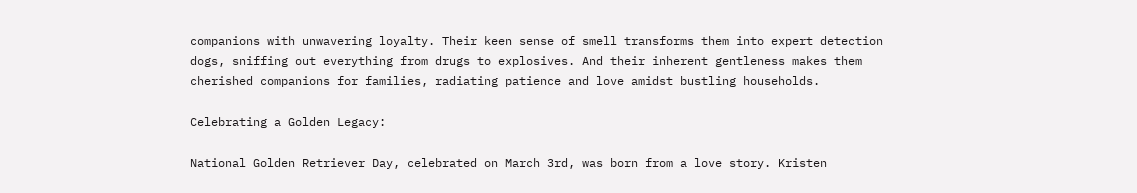companions with unwavering loyalty. Their keen sense of smell transforms them into expert detection dogs, sniffing out everything from drugs to explosives. And their inherent gentleness makes them cherished companions for families, radiating patience and love amidst bustling households.

Celebrating a Golden Legacy:

National Golden Retriever Day, celebrated on March 3rd, was born from a love story. Kristen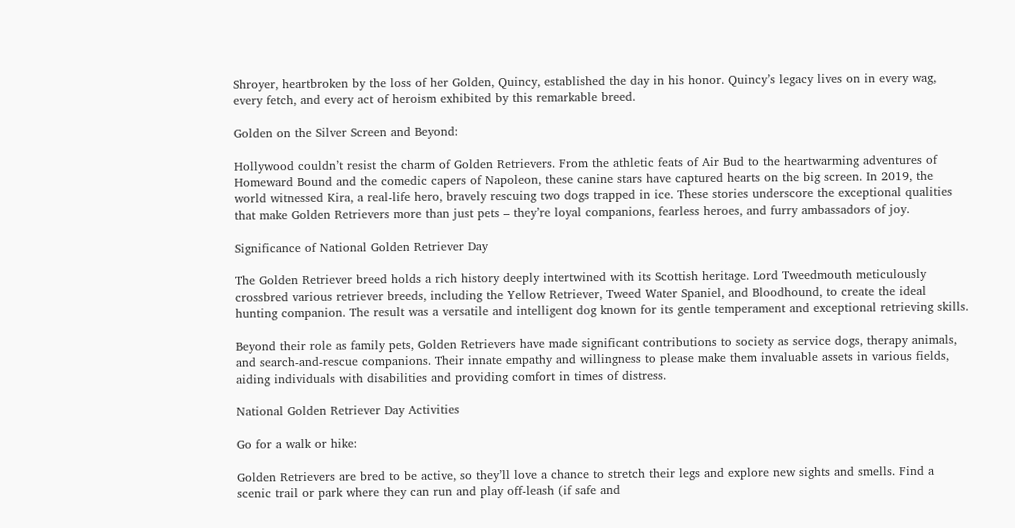Shroyer, heartbroken by the loss of her Golden, Quincy, established the day in his honor. Quincy’s legacy lives on in every wag, every fetch, and every act of heroism exhibited by this remarkable breed.

Golden on the Silver Screen and Beyond:

Hollywood couldn’t resist the charm of Golden Retrievers. From the athletic feats of Air Bud to the heartwarming adventures of Homeward Bound and the comedic capers of Napoleon, these canine stars have captured hearts on the big screen. In 2019, the world witnessed Kira, a real-life hero, bravely rescuing two dogs trapped in ice. These stories underscore the exceptional qualities that make Golden Retrievers more than just pets – they’re loyal companions, fearless heroes, and furry ambassadors of joy.

Significance of National Golden Retriever Day

The Golden Retriever breed holds a rich history deeply intertwined with its Scottish heritage. Lord Tweedmouth meticulously crossbred various retriever breeds, including the Yellow Retriever, Tweed Water Spaniel, and Bloodhound, to create the ideal hunting companion. The result was a versatile and intelligent dog known for its gentle temperament and exceptional retrieving skills.

Beyond their role as family pets, Golden Retrievers have made significant contributions to society as service dogs, therapy animals, and search-and-rescue companions. Their innate empathy and willingness to please make them invaluable assets in various fields, aiding individuals with disabilities and providing comfort in times of distress.

National Golden Retriever Day Activities

Go for a walk or hike:

Golden Retrievers are bred to be active, so they’ll love a chance to stretch their legs and explore new sights and smells. Find a scenic trail or park where they can run and play off-leash (if safe and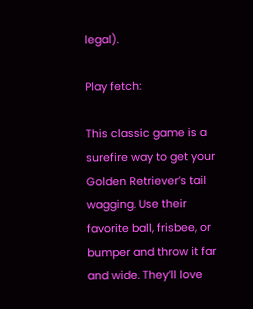legal).

Play fetch:

This classic game is a surefire way to get your Golden Retriever’s tail wagging. Use their favorite ball, frisbee, or bumper and throw it far and wide. They’ll love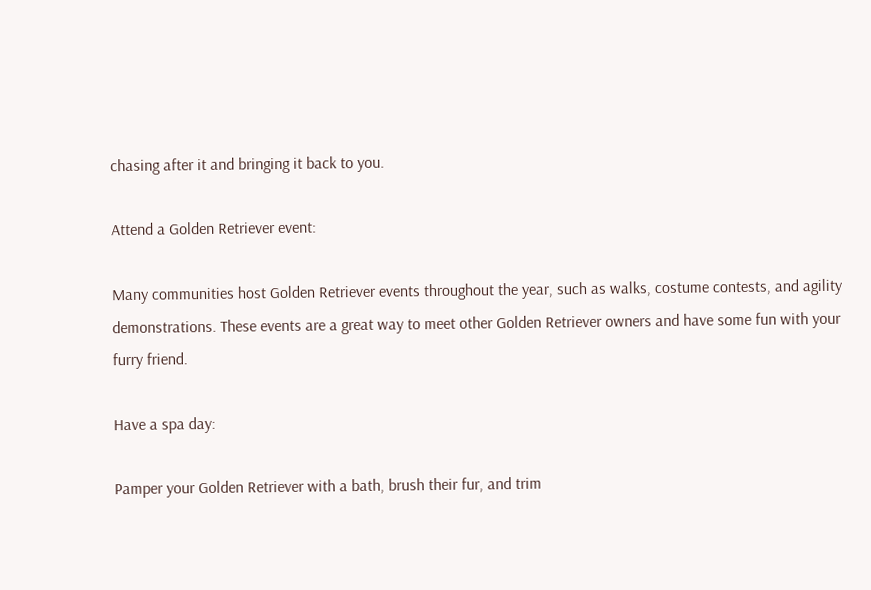chasing after it and bringing it back to you.

Attend a Golden Retriever event:

Many communities host Golden Retriever events throughout the year, such as walks, costume contests, and agility demonstrations. These events are a great way to meet other Golden Retriever owners and have some fun with your furry friend.

Have a spa day:

Pamper your Golden Retriever with a bath, brush their fur, and trim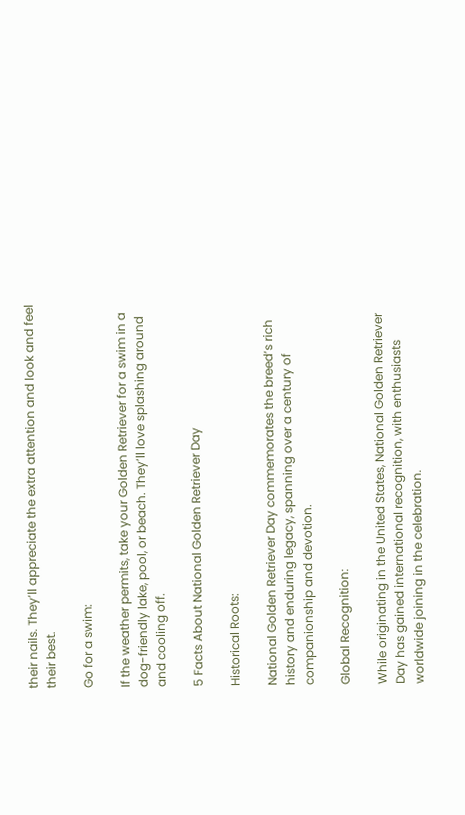their nails. They’ll appreciate the extra attention and look and feel their best.

Go for a swim:

If the weather permits, take your Golden Retriever for a swim in a dog-friendly lake, pool, or beach. They’ll love splashing around and cooling off.

5 Facts About National Golden Retriever Day

Historical Roots:

National Golden Retriever Day commemorates the breed’s rich history and enduring legacy, spanning over a century of companionship and devotion.

Global Recognition:

While originating in the United States, National Golden Retriever Day has gained international recognition, with enthusiasts worldwide joining in the celebration.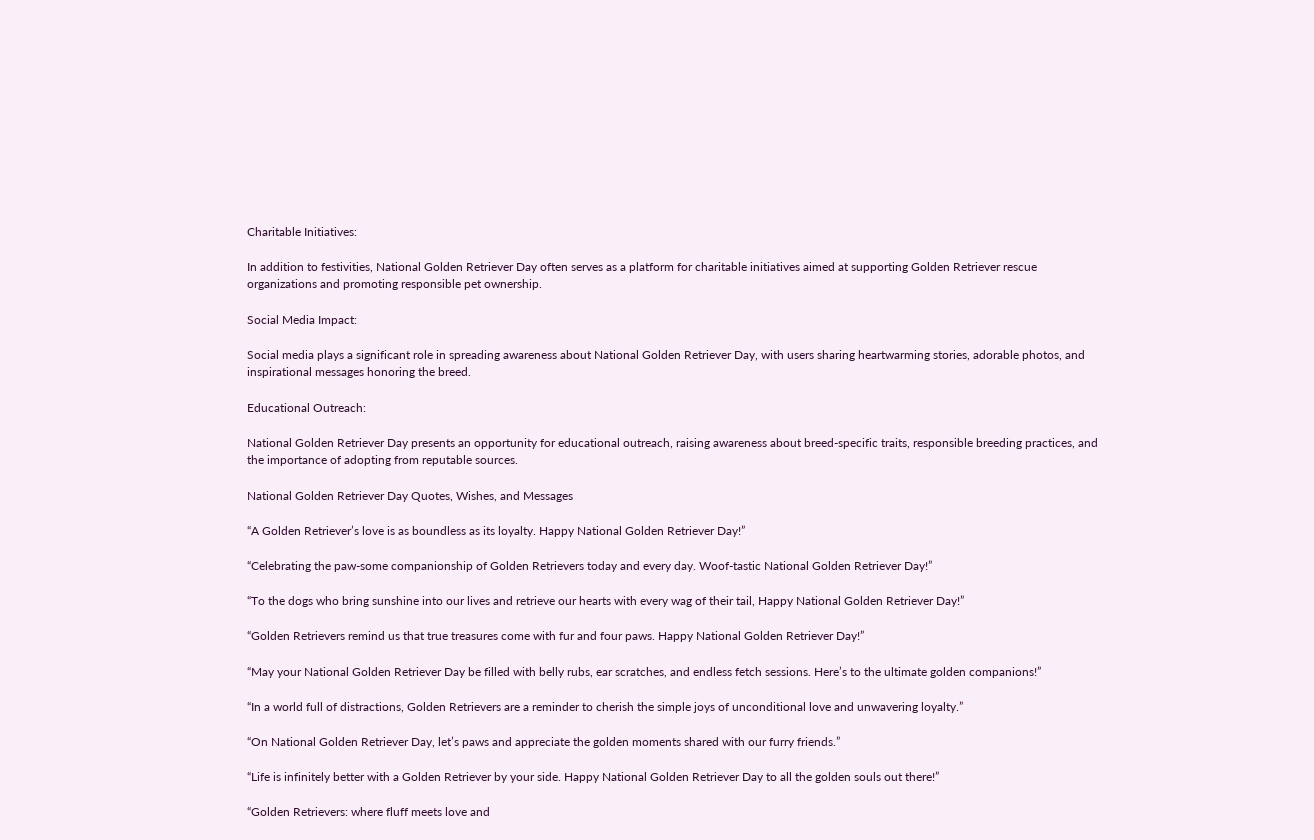Charitable Initiatives:

In addition to festivities, National Golden Retriever Day often serves as a platform for charitable initiatives aimed at supporting Golden Retriever rescue organizations and promoting responsible pet ownership.

Social Media Impact:

Social media plays a significant role in spreading awareness about National Golden Retriever Day, with users sharing heartwarming stories, adorable photos, and inspirational messages honoring the breed.

Educational Outreach:

National Golden Retriever Day presents an opportunity for educational outreach, raising awareness about breed-specific traits, responsible breeding practices, and the importance of adopting from reputable sources.

National Golden Retriever Day Quotes, Wishes, and Messages

“A Golden Retriever’s love is as boundless as its loyalty. Happy National Golden Retriever Day!”

“Celebrating the paw-some companionship of Golden Retrievers today and every day. Woof-tastic National Golden Retriever Day!”

“To the dogs who bring sunshine into our lives and retrieve our hearts with every wag of their tail, Happy National Golden Retriever Day!”

“Golden Retrievers remind us that true treasures come with fur and four paws. Happy National Golden Retriever Day!”

“May your National Golden Retriever Day be filled with belly rubs, ear scratches, and endless fetch sessions. Here’s to the ultimate golden companions!”

“In a world full of distractions, Golden Retrievers are a reminder to cherish the simple joys of unconditional love and unwavering loyalty.”

“On National Golden Retriever Day, let’s paws and appreciate the golden moments shared with our furry friends.”

“Life is infinitely better with a Golden Retriever by your side. Happy National Golden Retriever Day to all the golden souls out there!”

“Golden Retrievers: where fluff meets love and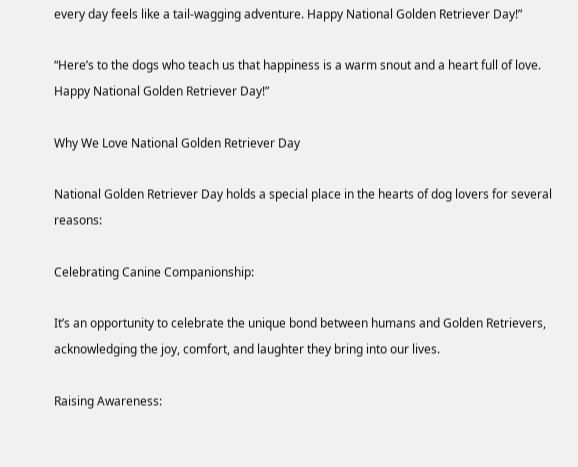every day feels like a tail-wagging adventure. Happy National Golden Retriever Day!”

“Here’s to the dogs who teach us that happiness is a warm snout and a heart full of love. Happy National Golden Retriever Day!”

Why We Love National Golden Retriever Day

National Golden Retriever Day holds a special place in the hearts of dog lovers for several reasons:

Celebrating Canine Companionship:

It’s an opportunity to celebrate the unique bond between humans and Golden Retrievers, acknowledging the joy, comfort, and laughter they bring into our lives.

Raising Awareness: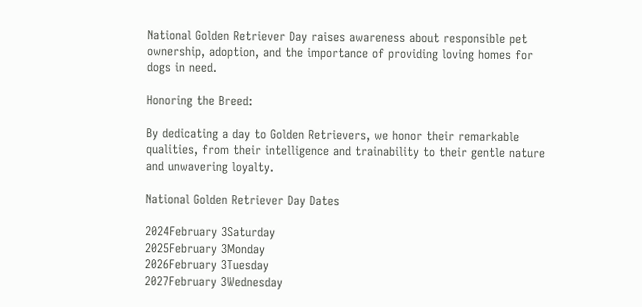National Golden Retriever Day raises awareness about responsible pet ownership, adoption, and the importance of providing loving homes for dogs in need.

Honoring the Breed:

By dedicating a day to Golden Retrievers, we honor their remarkable qualities, from their intelligence and trainability to their gentle nature and unwavering loyalty.

National Golden Retriever Day Dates

2024February 3Saturday
2025February 3Monday
2026February 3Tuesday
2027February 3Wednesday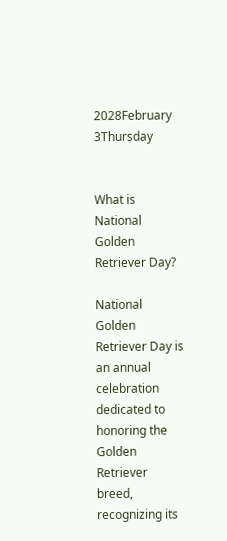2028February 3Thursday


What is National Golden Retriever Day?

National Golden Retriever Day is an annual celebration dedicated to honoring the Golden Retriever breed, recognizing its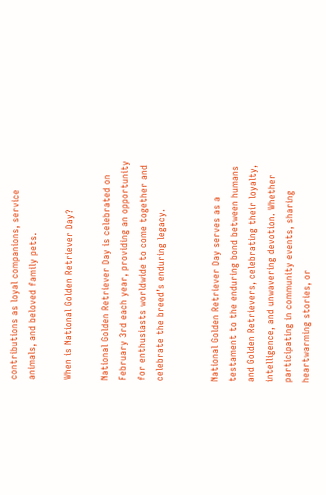contributions as loyal companions, service animals, and beloved family pets.

When is National Golden Retriever Day?

National Golden Retriever Day is celebrated on February 3rd each year, providing an opportunity for enthusiasts worldwide to come together and celebrate the breed’s enduring legacy.


National Golden Retriever Day serves as a testament to the enduring bond between humans and Golden Retrievers, celebrating their loyalty, intelligence, and unwavering devotion. Whether participating in community events, sharing heartwarming stories, or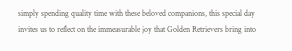simply spending quality time with these beloved companions, this special day invites us to reflect on the immeasurable joy that Golden Retrievers bring into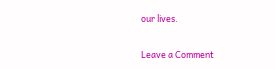our lives.

Leave a Comment